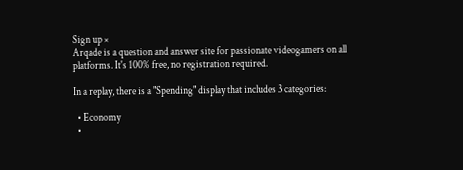Sign up ×
Arqade is a question and answer site for passionate videogamers on all platforms. It's 100% free, no registration required.

In a replay, there is a "Spending" display that includes 3 categories:

  • Economy
  •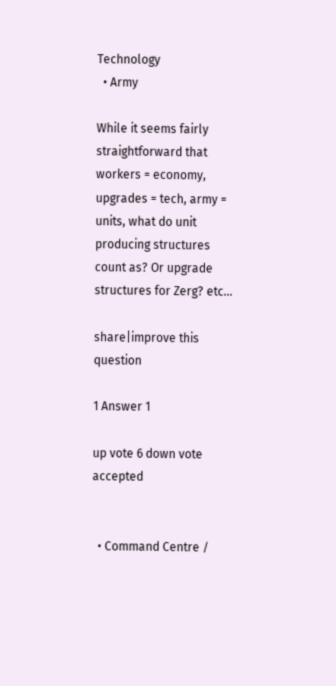Technology
  • Army

While it seems fairly straightforward that workers = economy, upgrades = tech, army = units, what do unit producing structures count as? Or upgrade structures for Zerg? etc...

share|improve this question

1 Answer 1

up vote 6 down vote accepted


  • Command Centre /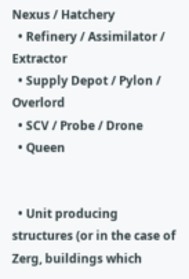Nexus / Hatchery
  • Refinery / Assimilator / Extractor
  • Supply Depot / Pylon / Overlord
  • SCV / Probe / Drone
  • Queen


  • Unit producing structures (or in the case of Zerg, buildings which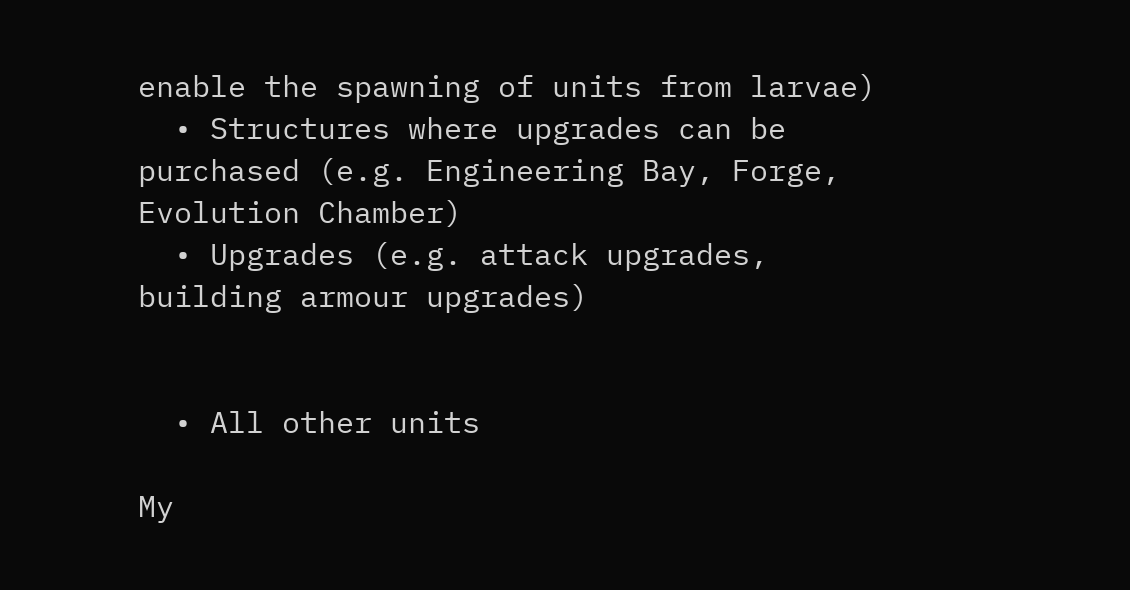enable the spawning of units from larvae)
  • Structures where upgrades can be purchased (e.g. Engineering Bay, Forge, Evolution Chamber)
  • Upgrades (e.g. attack upgrades, building armour upgrades)


  • All other units

My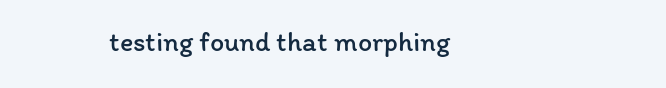testing found that morphing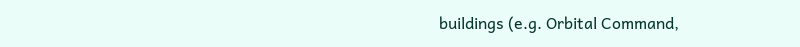buildings (e.g. Orbital Command,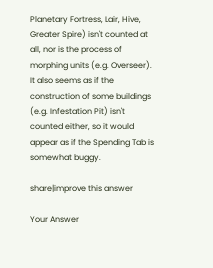Planetary Fortress, Lair, Hive, Greater Spire) isn't counted at all, nor is the process of morphing units (e.g. Overseer). It also seems as if the construction of some buildings (e.g. Infestation Pit) isn't counted either, so it would appear as if the Spending Tab is somewhat buggy.

share|improve this answer

Your Answer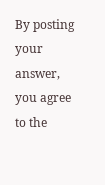By posting your answer, you agree to the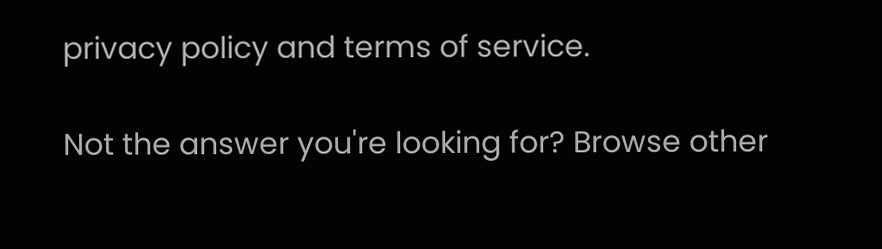privacy policy and terms of service.

Not the answer you're looking for? Browse other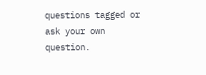questions tagged or ask your own question.